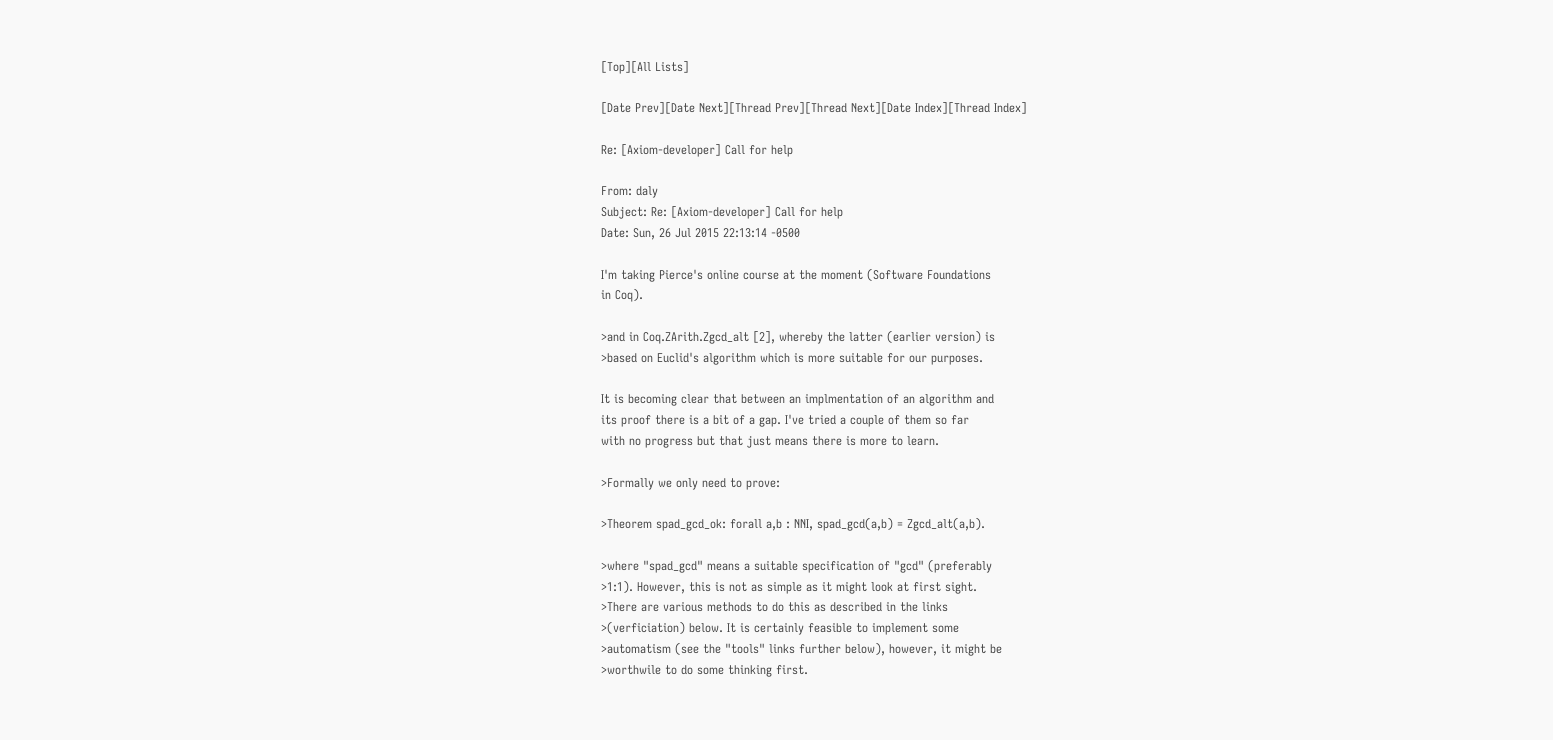[Top][All Lists]

[Date Prev][Date Next][Thread Prev][Thread Next][Date Index][Thread Index]

Re: [Axiom-developer] Call for help

From: daly
Subject: Re: [Axiom-developer] Call for help
Date: Sun, 26 Jul 2015 22:13:14 -0500

I'm taking Pierce's online course at the moment (Software Foundations
in Coq).

>and in Coq.ZArith.Zgcd_alt [2], whereby the latter (earlier version) is
>based on Euclid's algorithm which is more suitable for our purposes.

It is becoming clear that between an implmentation of an algorithm and
its proof there is a bit of a gap. I've tried a couple of them so far
with no progress but that just means there is more to learn.

>Formally we only need to prove:

>Theorem spad_gcd_ok: forall a,b : NNI, spad_gcd(a,b) = Zgcd_alt(a,b).

>where "spad_gcd" means a suitable specification of "gcd" (preferably
>1:1). However, this is not as simple as it might look at first sight.
>There are various methods to do this as described in the links
>(verficiation) below. It is certainly feasible to implement some
>automatism (see the "tools" links further below), however, it might be
>worthwile to do some thinking first.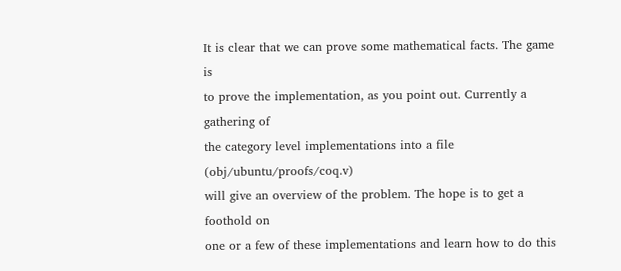It is clear that we can prove some mathematical facts. The game is
to prove the implementation, as you point out. Currently a gathering of
the category level implementations into a file (obj/ubuntu/proofs/coq.v)
will give an overview of the problem. The hope is to get a foothold on
one or a few of these implementations and learn how to do this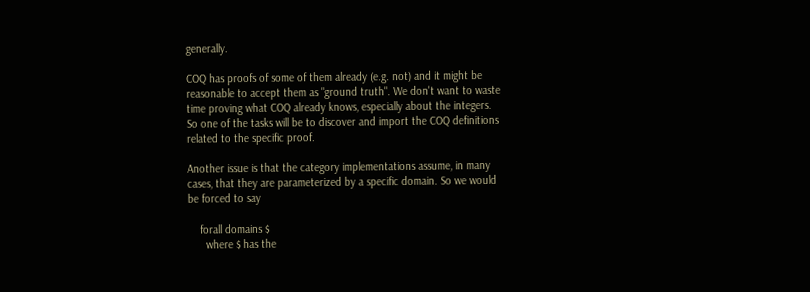generally.

COQ has proofs of some of them already (e.g. not) and it might be
reasonable to accept them as "ground truth". We don't want to waste
time proving what COQ already knows, especially about the integers.
So one of the tasks will be to discover and import the COQ definitions
related to the specific proof.

Another issue is that the category implementations assume, in many
cases, that they are parameterized by a specific domain. So we would
be forced to say

    forall domains $
      where $ has the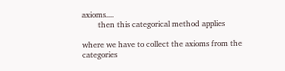axioms....
        then this categorical method applies

where we have to collect the axioms from the categories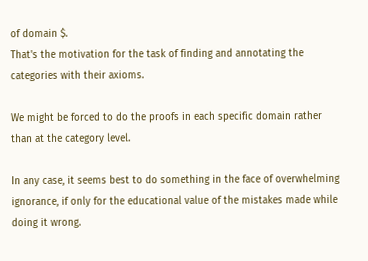of domain $.
That's the motivation for the task of finding and annotating the
categories with their axioms.

We might be forced to do the proofs in each specific domain rather
than at the category level.

In any case, it seems best to do something in the face of overwhelming
ignorance, if only for the educational value of the mistakes made while
doing it wrong.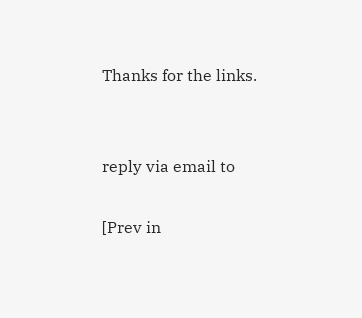Thanks for the links.


reply via email to

[Prev in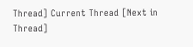Thread] Current Thread [Next in Thread]